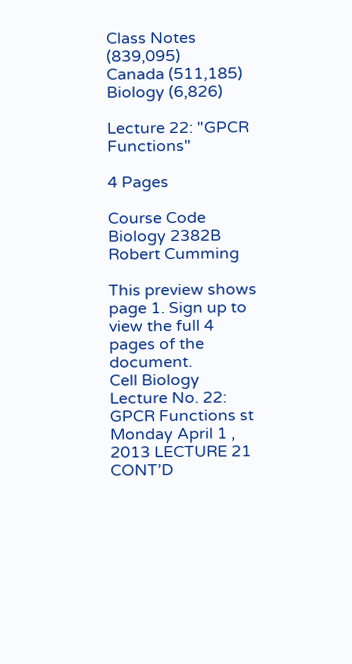Class Notes (839,095)
Canada (511,185)
Biology (6,826)

Lecture 22: "GPCR Functions"

4 Pages

Course Code
Biology 2382B
Robert Cumming

This preview shows page 1. Sign up to view the full 4 pages of the document.
Cell Biology Lecture No. 22: GPCR Functions st Monday April 1 , 2013 LECTURE 21 CONT’D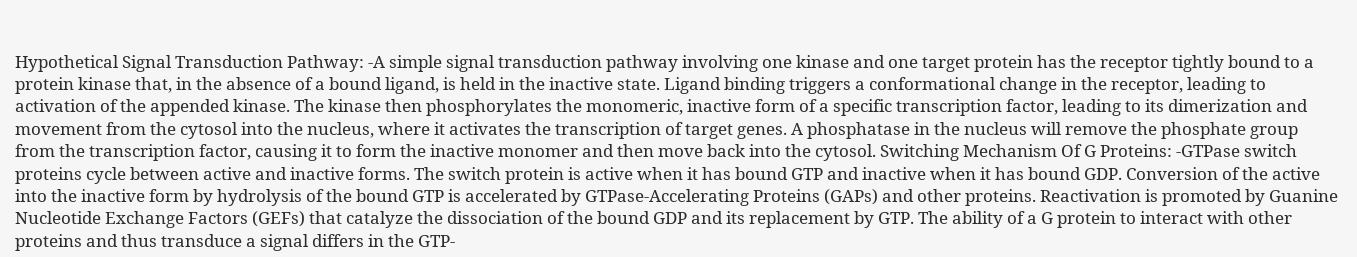Hypothetical Signal Transduction Pathway: -A simple signal transduction pathway involving one kinase and one target protein has the receptor tightly bound to a protein kinase that, in the absence of a bound ligand, is held in the inactive state. Ligand binding triggers a conformational change in the receptor, leading to activation of the appended kinase. The kinase then phosphorylates the monomeric, inactive form of a specific transcription factor, leading to its dimerization and movement from the cytosol into the nucleus, where it activates the transcription of target genes. A phosphatase in the nucleus will remove the phosphate group from the transcription factor, causing it to form the inactive monomer and then move back into the cytosol. Switching Mechanism Of G Proteins: -GTPase switch proteins cycle between active and inactive forms. The switch protein is active when it has bound GTP and inactive when it has bound GDP. Conversion of the active into the inactive form by hydrolysis of the bound GTP is accelerated by GTPase-Accelerating Proteins (GAPs) and other proteins. Reactivation is promoted by Guanine Nucleotide Exchange Factors (GEFs) that catalyze the dissociation of the bound GDP and its replacement by GTP. The ability of a G protein to interact with other proteins and thus transduce a signal differs in the GTP-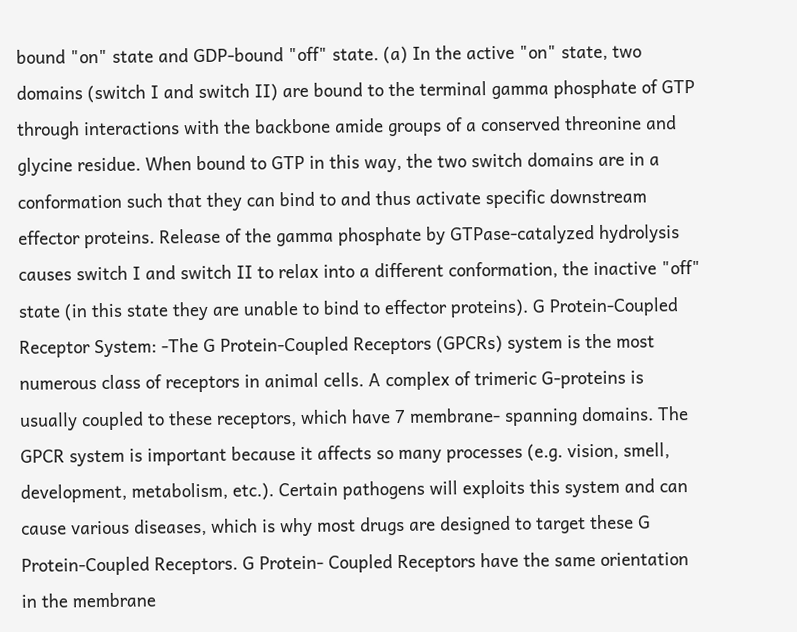bound "on" state and GDP-bound "off" state. (a) In the active "on" state, two domains (switch I and switch II) are bound to the terminal gamma phosphate of GTP through interactions with the backbone amide groups of a conserved threonine and glycine residue. When bound to GTP in this way, the two switch domains are in a conformation such that they can bind to and thus activate specific downstream effector proteins. Release of the gamma phosphate by GTPase-catalyzed hydrolysis causes switch I and switch II to relax into a different conformation, the inactive "off" state (in this state they are unable to bind to effector proteins). G Protein-Coupled Receptor System: -The G Protein-Coupled Receptors (GPCRs) system is the most numerous class of receptors in animal cells. A complex of trimeric G-proteins is usually coupled to these receptors, which have 7 membrane- spanning domains. The GPCR system is important because it affects so many processes (e.g. vision, smell, development, metabolism, etc.). Certain pathogens will exploits this system and can cause various diseases, which is why most drugs are designed to target these G Protein-Coupled Receptors. G Protein- Coupled Receptors have the same orientation in the membrane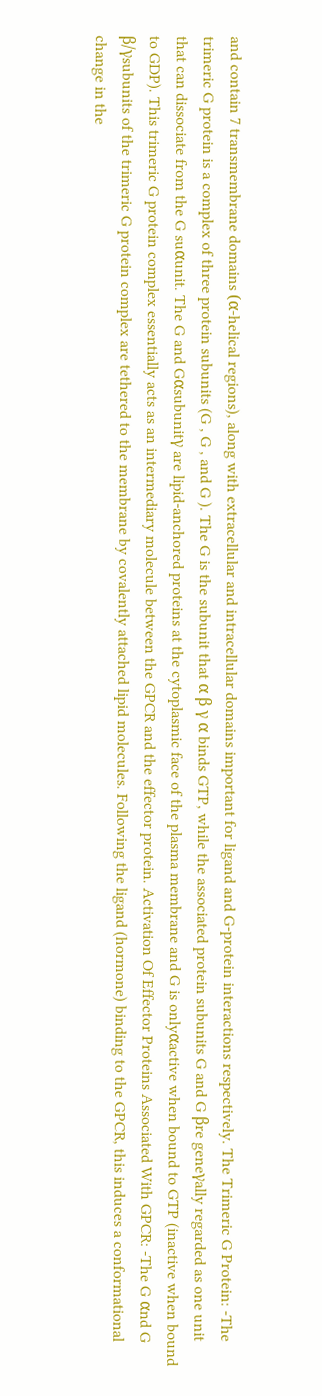and contain 7 transmembrane domains (α-helical regions), along with extracellular and intracellular domains important for ligand and G-protein interactions respectively. The Trimeric G Protein: -The trimeric G protein is a complex of three protein subunits (G , G , and G ). The G is the subunit that α β γ α binds GTP, while the associated protein subunits G and G βre geneγally regarded as one unit that can dissociate from the G suαunit. The G and Gαsubunitγ are lipid-anchored proteins at the cytoplasmic face of the plasma membrane and G is onlyαactive when bound to GTP (inactive when bound to GDP). This trimeric G protein complex essentially acts as an intermediary molecule between the GPCR and the effector protein. Activation Of Effector Proteins Associated With GPCR: -The G αnd G β/γsubunits of the trimeric G protein complex are tethered to the membrane by covalently attached lipid molecules. Following the ligand (hormone) binding to the GPCR, this induces a conformational change in the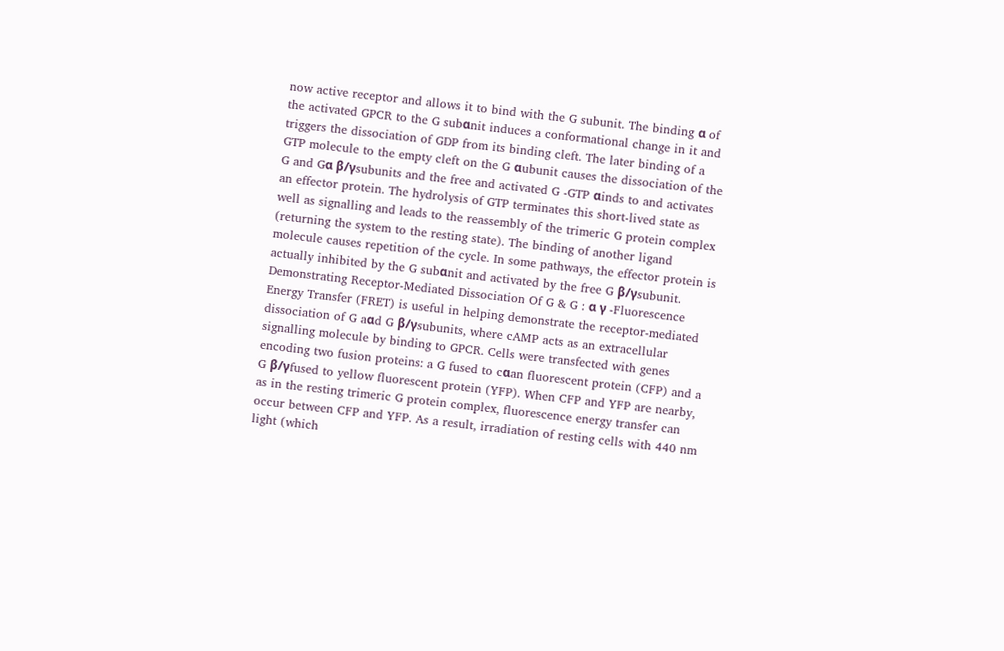now active receptor and allows it to bind with the G subunit. The binding α of the activated GPCR to the G subαnit induces a conformational change in it and triggers the dissociation of GDP from its binding cleft. The later binding of a GTP molecule to the empty cleft on the G αubunit causes the dissociation of the G and Gα β/γsubunits and the free and activated G -GTP αinds to and activates an effector protein. The hydrolysis of GTP terminates this short-lived state as well as signalling and leads to the reassembly of the trimeric G protein complex (returning the system to the resting state). The binding of another ligand molecule causes repetition of the cycle. In some pathways, the effector protein is actually inhibited by the G subαnit and activated by the free G β/γsubunit. Demonstrating Receptor-Mediated Dissociation Of G & G : α γ -Fluorescence Energy Transfer (FRET) is useful in helping demonstrate the receptor-mediated dissociation of G aαd G β/γsubunits, where cAMP acts as an extracellular signalling molecule by binding to GPCR. Cells were transfected with genes encoding two fusion proteins: a G fused to cαan fluorescent protein (CFP) and a G β/γfused to yellow fluorescent protein (YFP). When CFP and YFP are nearby, as in the resting trimeric G protein complex, fluorescence energy transfer can occur between CFP and YFP. As a result, irradiation of resting cells with 440 nm light (which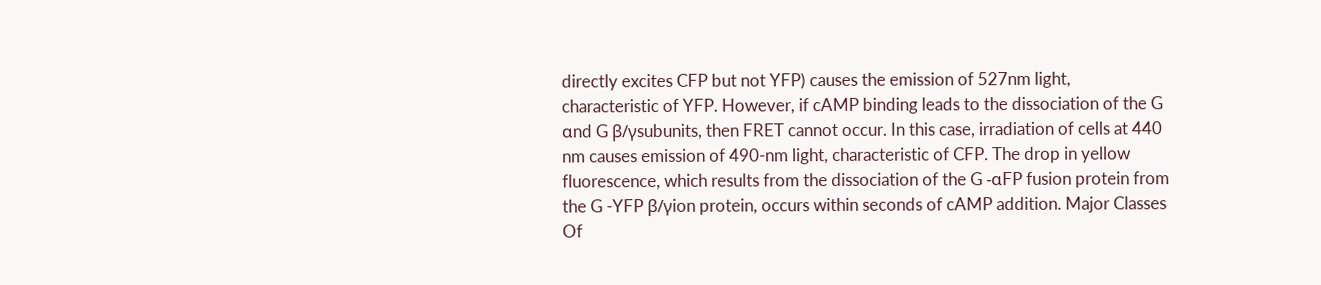directly excites CFP but not YFP) causes the emission of 527nm light, characteristic of YFP. However, if cAMP binding leads to the dissociation of the G αnd G β/γsubunits, then FRET cannot occur. In this case, irradiation of cells at 440 nm causes emission of 490-nm light, characteristic of CFP. The drop in yellow fluorescence, which results from the dissociation of the G -αFP fusion protein from the G -YFP β/γion protein, occurs within seconds of cAMP addition. Major Classes Of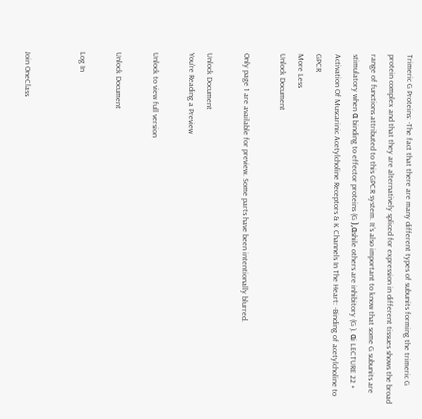Trimeric G Proteins: -The fact that there are many different types of subunits forming the trimeric G protein complex and that they are alternatively spliced for expression in different tissues shows the broad range of functions attributed to this GPCR system. It’s also important to know that some G subunits are stimulatory when α binding to effector proteins (G ),αshile others are inhibitory (G ). αi LECTURE 22 + Activation Of Muscarinic Acetylcholine Receptors & K Channels In The Heart: -Binding of acetylcholine to GPCR
More Less
Unlock Document

Only page 1 are available for preview. Some parts have been intentionally blurred.

Unlock Document
You're Reading a Preview

Unlock to view full version

Unlock Document

Log In


Join OneClass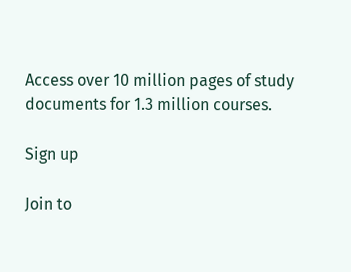Access over 10 million pages of study
documents for 1.3 million courses.

Sign up

Join to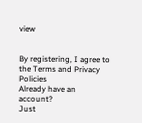view


By registering, I agree to the Terms and Privacy Policies
Already have an account?
Just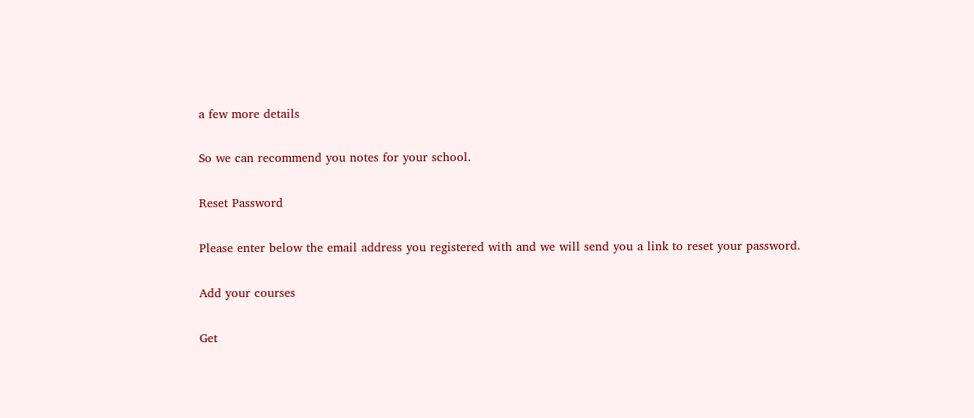a few more details

So we can recommend you notes for your school.

Reset Password

Please enter below the email address you registered with and we will send you a link to reset your password.

Add your courses

Get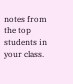notes from the top students in your class.